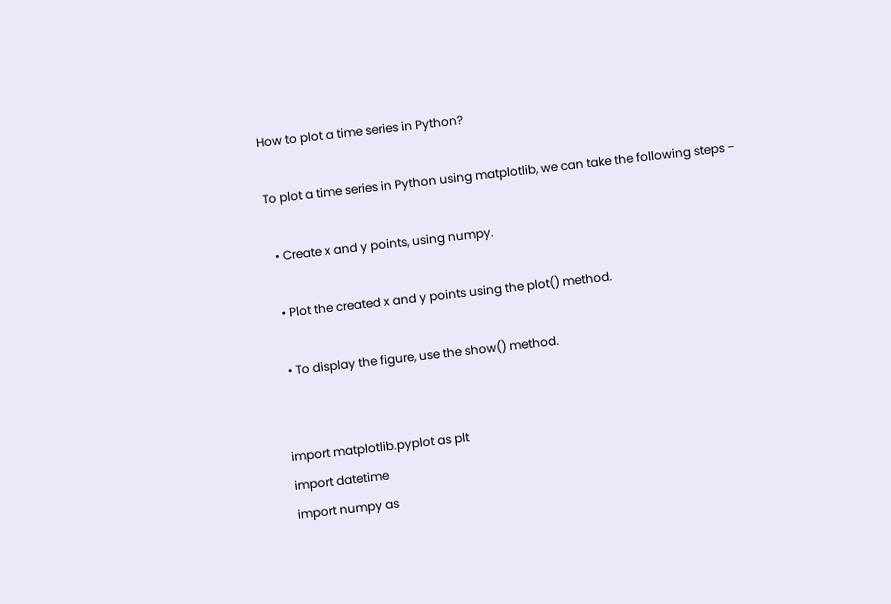How to plot a time series in Python?

To plot a time series in Python using matplotlib, we can take the following steps −

  • Create x and y points, using numpy.

  • Plot the created x and y points using the plot() method.

  • To display the figure, use the show() method.


import matplotlib.pyplot as plt
import datetime
import numpy as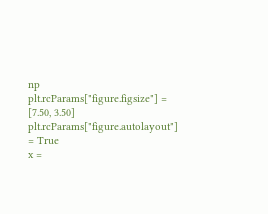np
plt.rcParams["figure.figsize"] = [7.50, 3.50]
plt.rcParams["figure.autolayout"] = True
x =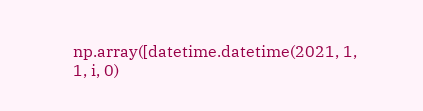np.array([datetime.datetime(2021, 1, 1, i, 0)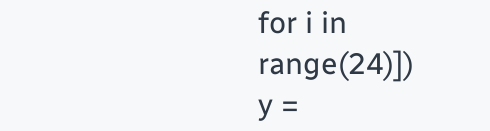for i in range(24)])
y =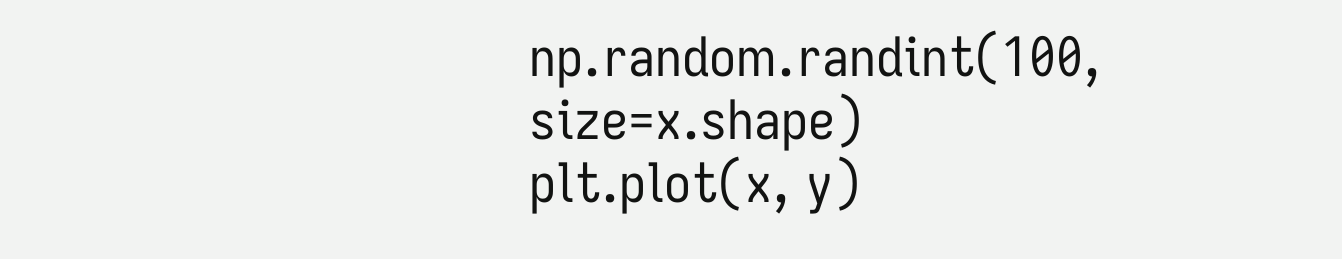np.random.randint(100, size=x.shape)
plt.plot(x, y)